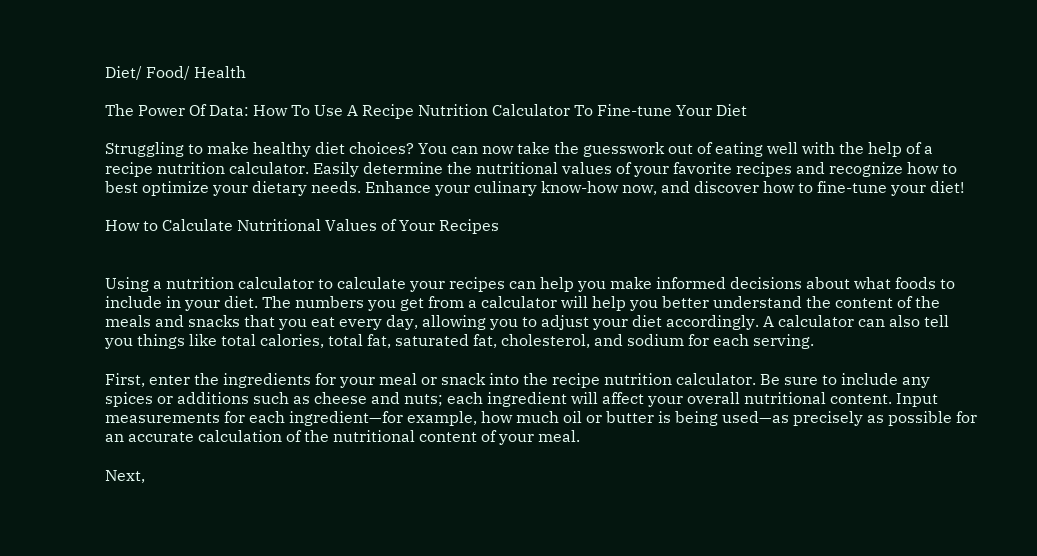Diet/ Food/ Health

The Power Of Data: How To Use A Recipe Nutrition Calculator To Fine-tune Your Diet

Struggling to make healthy diet choices? You can now take the guesswork out of eating well with the help of a recipe nutrition calculator. Easily determine the nutritional values of your favorite recipes and recognize how to best optimize your dietary needs. Enhance your culinary know-how now, and discover how to fine-tune your diet!

How to Calculate Nutritional Values of Your Recipes


Using a nutrition calculator to calculate your recipes can help you make informed decisions about what foods to include in your diet. The numbers you get from a calculator will help you better understand the content of the meals and snacks that you eat every day, allowing you to adjust your diet accordingly. A calculator can also tell you things like total calories, total fat, saturated fat, cholesterol, and sodium for each serving.

First, enter the ingredients for your meal or snack into the recipe nutrition calculator. Be sure to include any spices or additions such as cheese and nuts; each ingredient will affect your overall nutritional content. Input measurements for each ingredient—for example, how much oil or butter is being used—as precisely as possible for an accurate calculation of the nutritional content of your meal.

Next,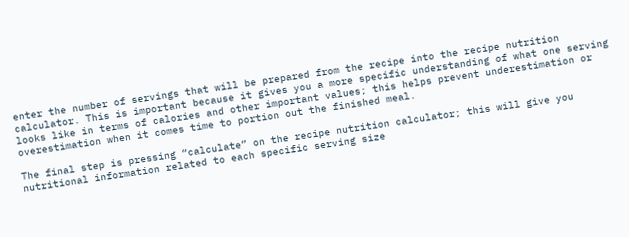enter the number of servings that will be prepared from the recipe into the recipe nutrition calculator. This is important because it gives you a more specific understanding of what one serving looks like in terms of calories and other important values; this helps prevent underestimation or overestimation when it comes time to portion out the finished meal.

The final step is pressing “calculate” on the recipe nutrition calculator; this will give you nutritional information related to each specific serving size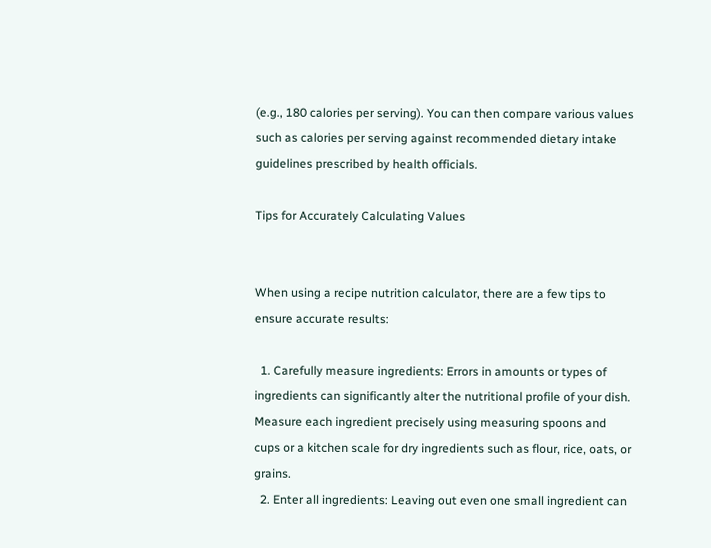(e.g., 180 calories per serving). You can then compare various values such as calories per serving against recommended dietary intake guidelines prescribed by health officials.

Tips for Accurately Calculating Values


When using a recipe nutrition calculator, there are a few tips to ensure accurate results:

  1. Carefully measure ingredients: Errors in amounts or types of ingredients can significantly alter the nutritional profile of your dish. Measure each ingredient precisely using measuring spoons and cups or a kitchen scale for dry ingredients such as flour, rice, oats, or grains.
  2. Enter all ingredients: Leaving out even one small ingredient can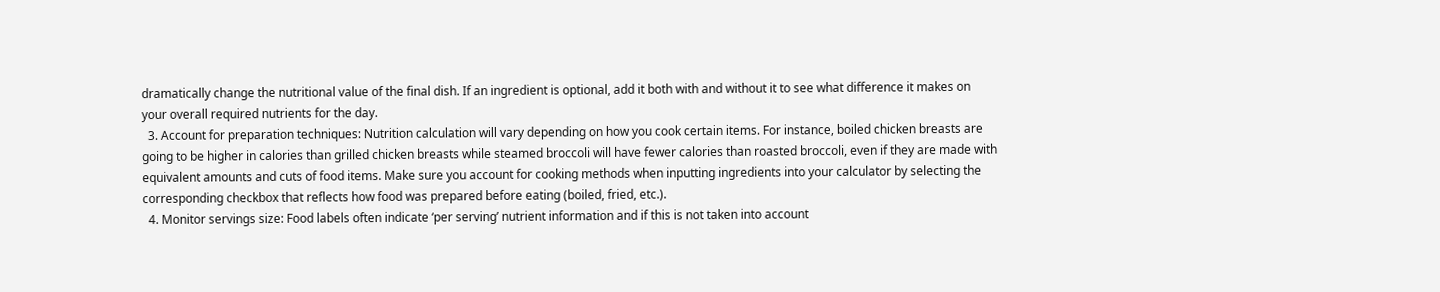dramatically change the nutritional value of the final dish. If an ingredient is optional, add it both with and without it to see what difference it makes on your overall required nutrients for the day.
  3. Account for preparation techniques: Nutrition calculation will vary depending on how you cook certain items. For instance, boiled chicken breasts are going to be higher in calories than grilled chicken breasts while steamed broccoli will have fewer calories than roasted broccoli, even if they are made with equivalent amounts and cuts of food items. Make sure you account for cooking methods when inputting ingredients into your calculator by selecting the corresponding checkbox that reflects how food was prepared before eating (boiled, fried, etc.).
  4. Monitor servings size: Food labels often indicate ‘per serving’ nutrient information and if this is not taken into account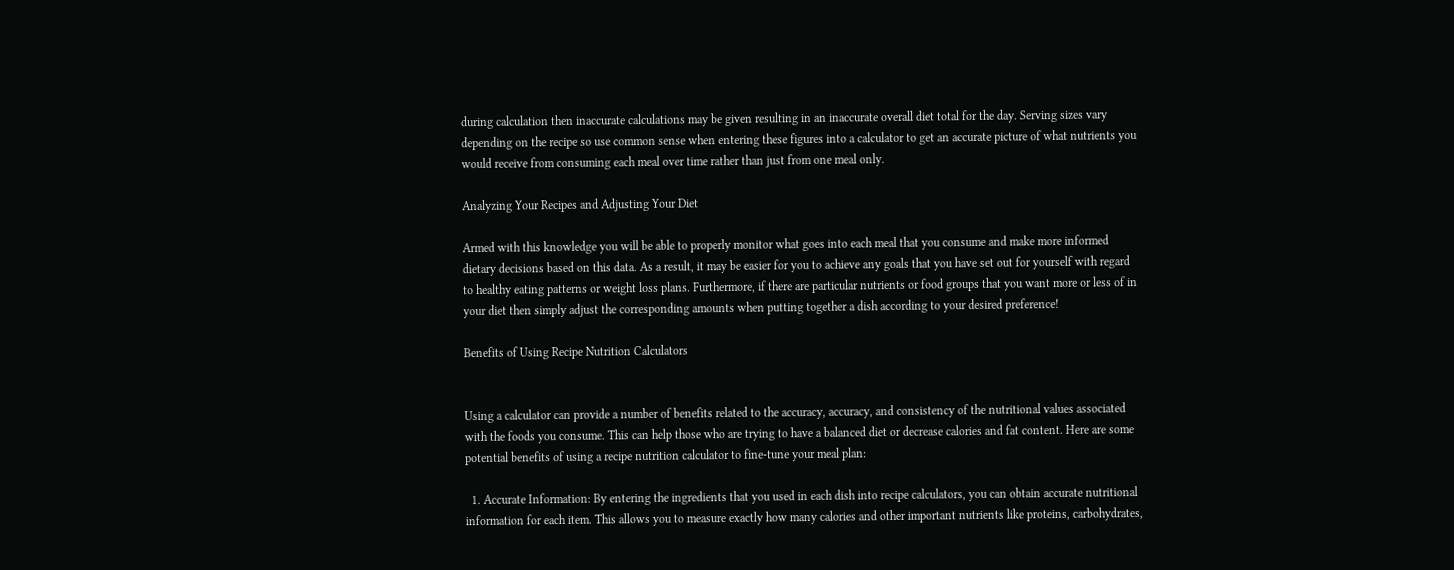during calculation then inaccurate calculations may be given resulting in an inaccurate overall diet total for the day. Serving sizes vary depending on the recipe so use common sense when entering these figures into a calculator to get an accurate picture of what nutrients you would receive from consuming each meal over time rather than just from one meal only.

Analyzing Your Recipes and Adjusting Your Diet

Armed with this knowledge you will be able to properly monitor what goes into each meal that you consume and make more informed dietary decisions based on this data. As a result, it may be easier for you to achieve any goals that you have set out for yourself with regard to healthy eating patterns or weight loss plans. Furthermore, if there are particular nutrients or food groups that you want more or less of in your diet then simply adjust the corresponding amounts when putting together a dish according to your desired preference!

Benefits of Using Recipe Nutrition Calculators


Using a calculator can provide a number of benefits related to the accuracy, accuracy, and consistency of the nutritional values associated with the foods you consume. This can help those who are trying to have a balanced diet or decrease calories and fat content. Here are some potential benefits of using a recipe nutrition calculator to fine-tune your meal plan:

  1. Accurate Information: By entering the ingredients that you used in each dish into recipe calculators, you can obtain accurate nutritional information for each item. This allows you to measure exactly how many calories and other important nutrients like proteins, carbohydrates,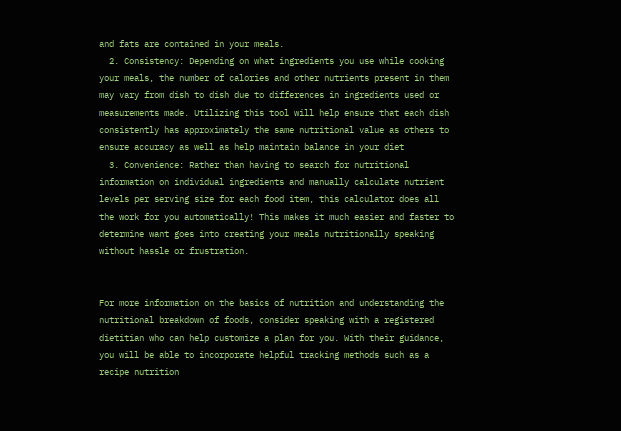and fats are contained in your meals.
  2. Consistency: Depending on what ingredients you use while cooking your meals, the number of calories and other nutrients present in them may vary from dish to dish due to differences in ingredients used or measurements made. Utilizing this tool will help ensure that each dish consistently has approximately the same nutritional value as others to ensure accuracy as well as help maintain balance in your diet
  3. Convenience: Rather than having to search for nutritional information on individual ingredients and manually calculate nutrient levels per serving size for each food item, this calculator does all the work for you automatically! This makes it much easier and faster to determine want goes into creating your meals nutritionally speaking without hassle or frustration.


For more information on the basics of nutrition and understanding the nutritional breakdown of foods, consider speaking with a registered dietitian who can help customize a plan for you. With their guidance, you will be able to incorporate helpful tracking methods such as a recipe nutrition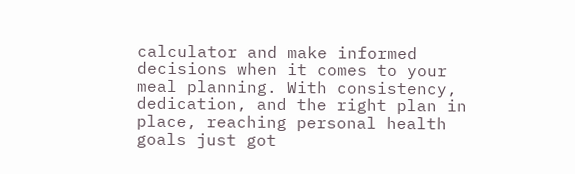calculator and make informed decisions when it comes to your meal planning. With consistency, dedication, and the right plan in place, reaching personal health goals just got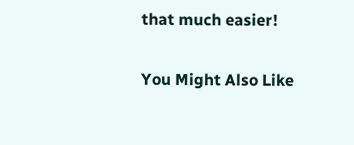that much easier!

You Might Also Like